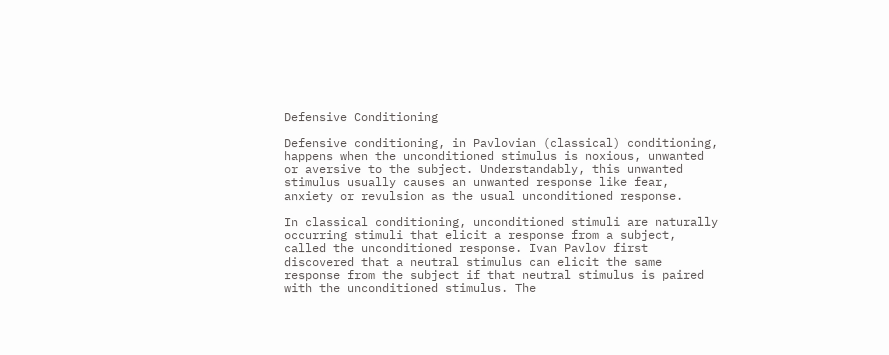Defensive Conditioning

Defensive conditioning, in Pavlovian (classical) conditioning, happens when the unconditioned stimulus is noxious, unwanted or aversive to the subject. Understandably, this unwanted stimulus usually causes an unwanted response like fear, anxiety or revulsion as the usual unconditioned response.

In classical conditioning, unconditioned stimuli are naturally occurring stimuli that elicit a response from a subject, called the unconditioned response. Ivan Pavlov first discovered that a neutral stimulus can elicit the same response from the subject if that neutral stimulus is paired with the unconditioned stimulus. The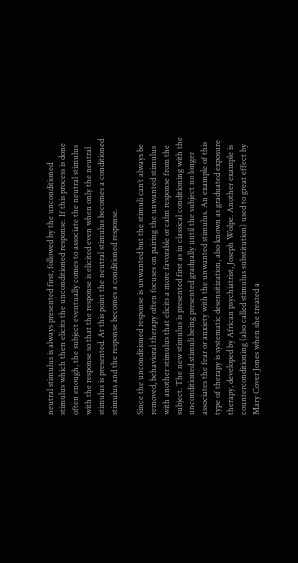neutral stimulus is always presented first, followed by the unconditioned stimulus which then elicits the unconditioned response. If this process is done often enough, the subject eventually comes to associate the neutral stimulus with the response so that the response is elicited even when only the neutral stimulus is presented. At this point the neutral stimulus becomes a conditioned stimulus and the response becomes a conditioned response.

Since the unconditioned response is unwanted but the stimuli can’t always be removed, behavioral therapy often focuses on pairing the unwanted stimulus with another stimulus that elicits a more favorable or calm response from the subject. The new stimulus is presented first as in classical conditioning with the unconditioned stimuli being presented gradually until the subject no longer associates the fear or anxiety with the unwanted stimulus. An example of this type of therapy is systematic desensitization, also known as graduated exposure therapy, developed by African psychiatrist, Joseph Wolpe. Another example is counterconditioning (also called stimulus substitution) used to great effect by Mary Cover Jones when she treated a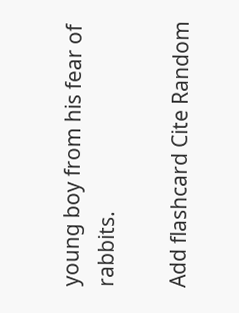young boy from his fear of rabbits.

Add flashcard Cite Random